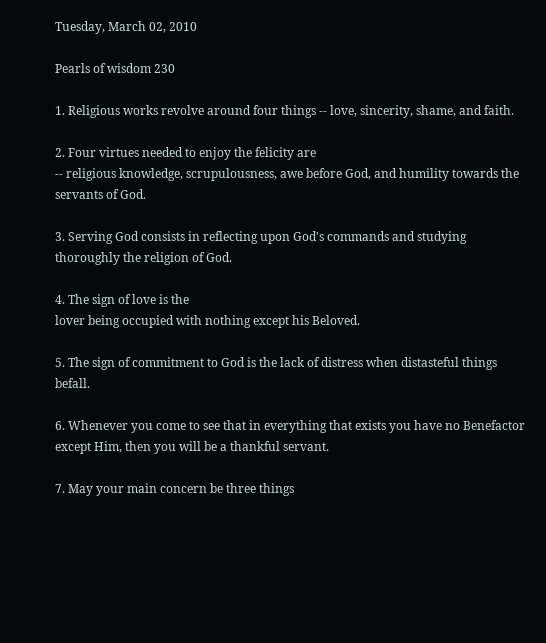Tuesday, March 02, 2010

Pearls of wisdom 230

1. Religious works revolve around four things -- love, sincerity, shame, and faith.

2. Four virtues needed to enjoy the felicity are
-- religious knowledge, scrupulousness, awe before God, and humility towards the servants of God.

3. Serving God consists in reflecting upon God's commands and studying thoroughly the religion of God.

4. The sign of love is the
lover being occupied with nothing except his Beloved.

5. The sign of commitment to God is the lack of distress when distasteful things befall.

6. Whenever you come to see that in everything that exists you have no Benefactor except Him, then you will be a thankful servant.

7. May your main concern be three things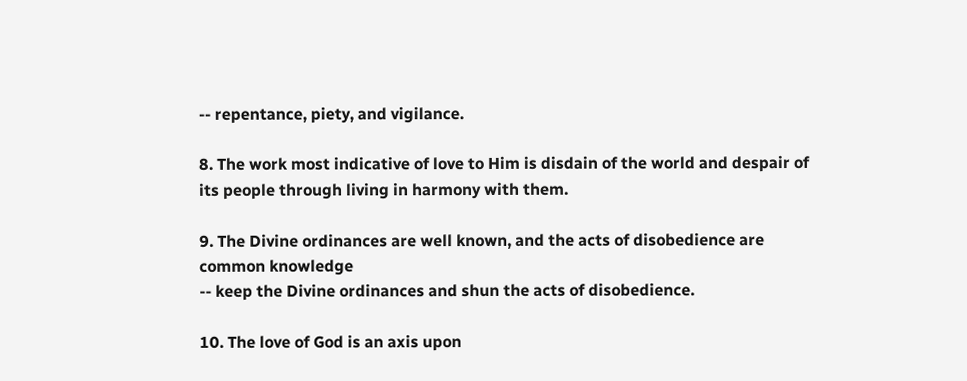-- repentance, piety, and vigilance.

8. The work most indicative of love to Him is disdain of the world and despair of its people through living in harmony with them.

9. The Divine ordinances are well known, and the acts of disobedience are common knowledge
-- keep the Divine ordinances and shun the acts of disobedience.

10. The love of God is an axis upon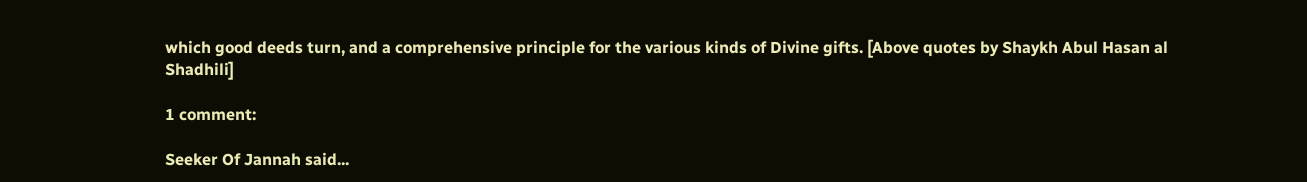which good deeds turn, and a comprehensive principle for the various kinds of Divine gifts. [Above quotes by Shaykh Abul Hasan al Shadhili]

1 comment:

Seeker Of Jannah said...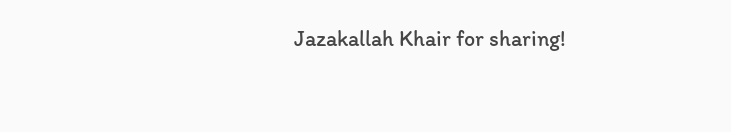Jazakallah Khair for sharing!